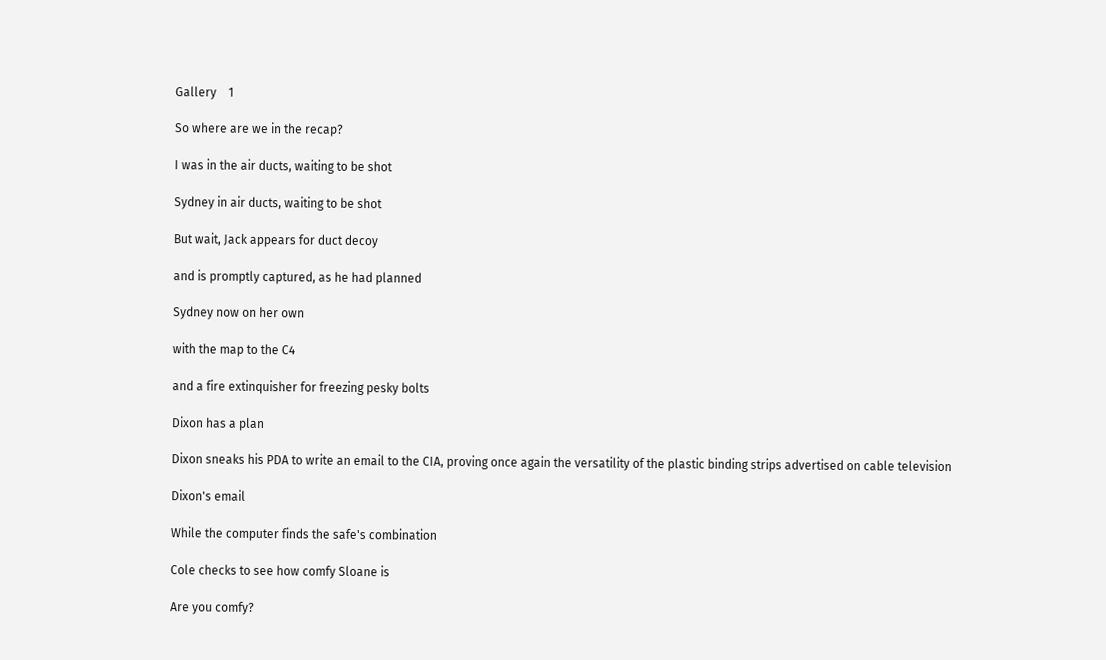Gallery    1

So where are we in the recap?

I was in the air ducts, waiting to be shot

Sydney in air ducts, waiting to be shot

But wait, Jack appears for duct decoy

and is promptly captured, as he had planned

Sydney now on her own

with the map to the C4

and a fire extinquisher for freezing pesky bolts

Dixon has a plan

Dixon sneaks his PDA to write an email to the CIA, proving once again the versatility of the plastic binding strips advertised on cable television

Dixon's email

While the computer finds the safe's combination

Cole checks to see how comfy Sloane is

Are you comfy?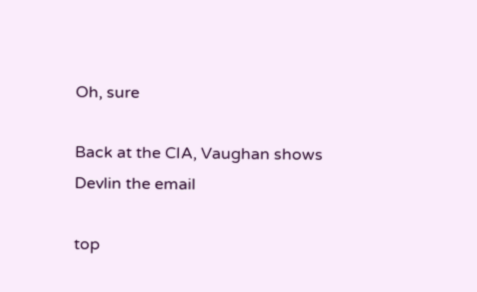Oh, sure

Back at the CIA, Vaughan shows Devlin the email

top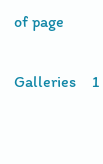of page

Galleries    1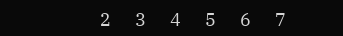2      3      4      5      6      7